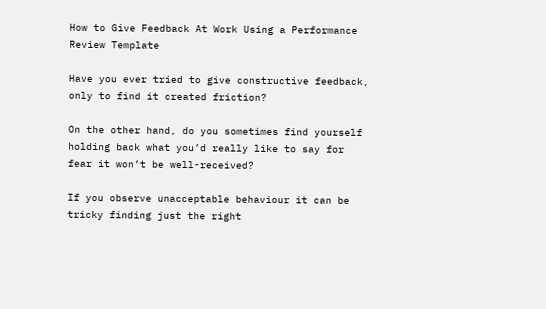How to Give Feedback At Work Using a Performance Review Template

Have you ever tried to give constructive feedback, only to find it created friction?

On the other hand, do you sometimes find yourself holding back what you’d really like to say for fear it won’t be well-received?

If you observe unacceptable behaviour it can be tricky finding just the right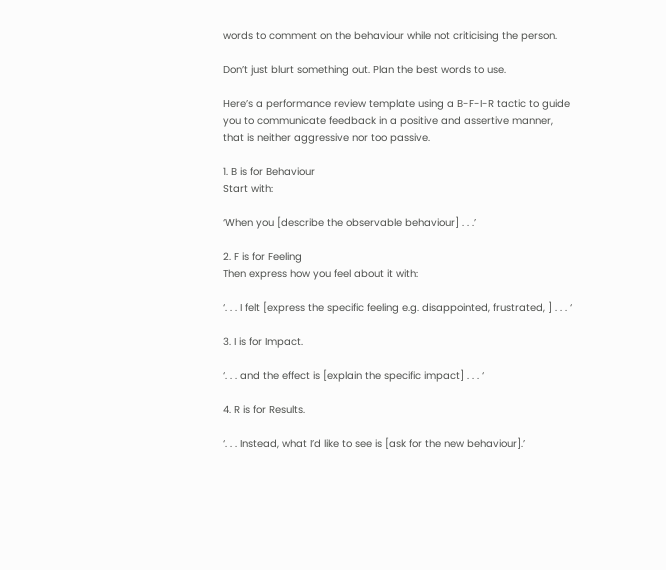words to comment on the behaviour while not criticising the person.

Don’t just blurt something out. Plan the best words to use.

Here’s a performance review template using a B-F-I-R tactic to guide you to communicate feedback in a positive and assertive manner, that is neither aggressive nor too passive.

1. B is for Behaviour
Start with:

‘When you [describe the observable behaviour] . . .’

2. F is for Feeling
Then express how you feel about it with:

‘. . . I felt [express the specific feeling e.g. disappointed, frustrated, ] . . . ‘

3. I is for Impact.

‘. . . and the effect is [explain the specific impact] . . . ‘

4. R is for Results.

‘. . . Instead, what I’d like to see is [ask for the new behaviour].’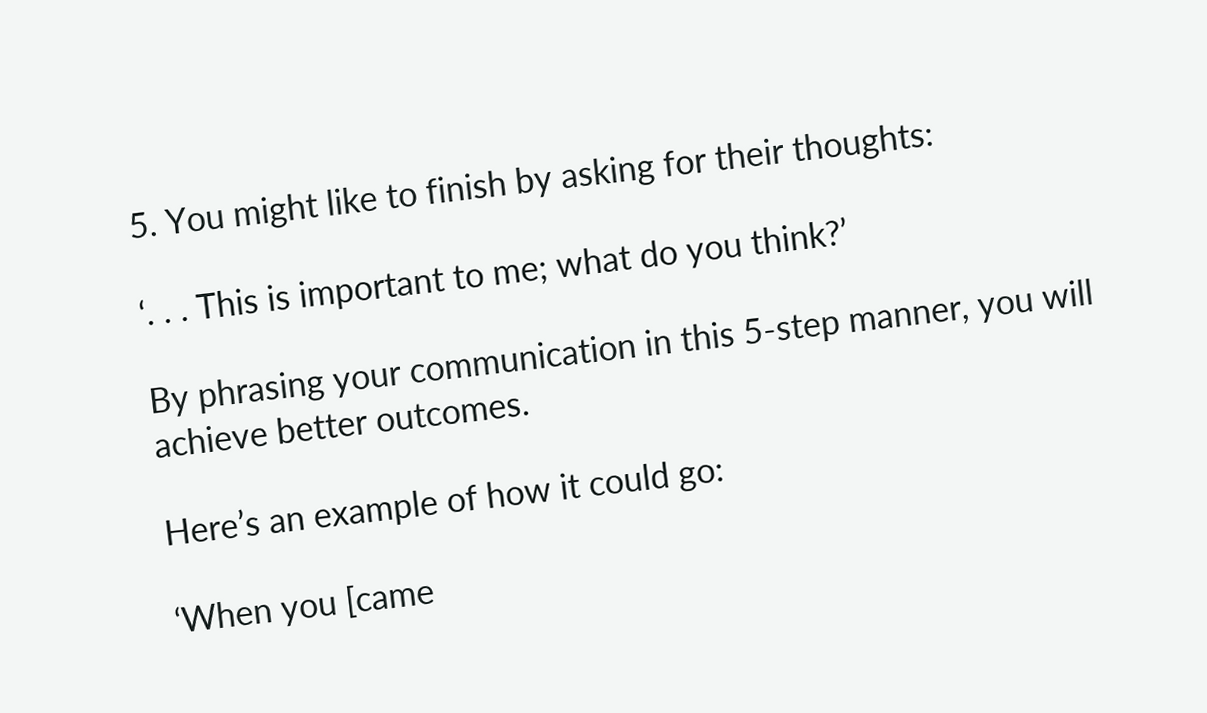5. You might like to finish by asking for their thoughts:

‘. . . This is important to me; what do you think?’

By phrasing your communication in this 5-step manner, you will achieve better outcomes.

Here’s an example of how it could go:

‘When you [came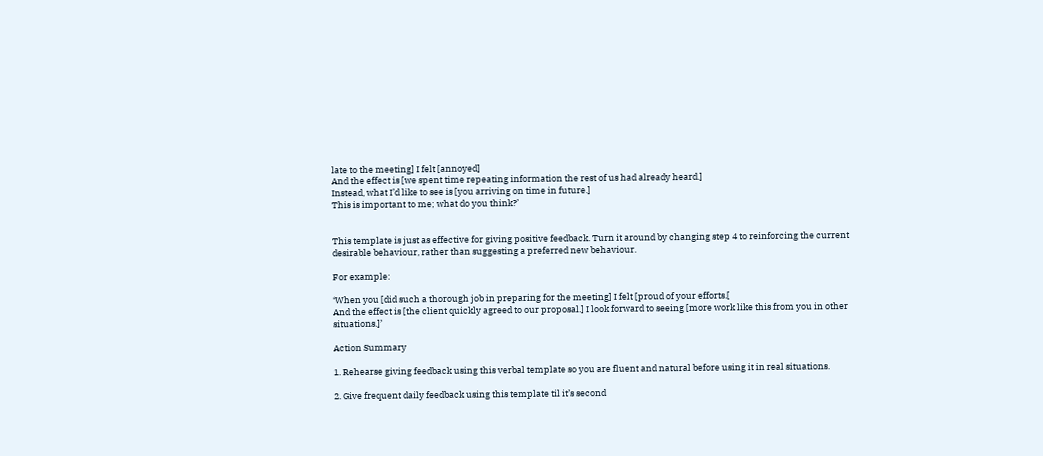late to the meeting] I felt [annoyed]
And the effect is [we spent time repeating information the rest of us had already heard.]
Instead, what I’d like to see is [you arriving on time in future.]
This is important to me; what do you think?’


This template is just as effective for giving positive feedback. Turn it around by changing step 4 to reinforcing the current desirable behaviour, rather than suggesting a preferred new behaviour.

For example:

‘When you [did such a thorough job in preparing for the meeting] I felt [proud of your efforts.[
And the effect is [the client quickly agreed to our proposal.] I look forward to seeing [more work like this from you in other situations.]’

Action Summary

1. Rehearse giving feedback using this verbal template so you are fluent and natural before using it in real situations.

2. Give frequent daily feedback using this template til it’s second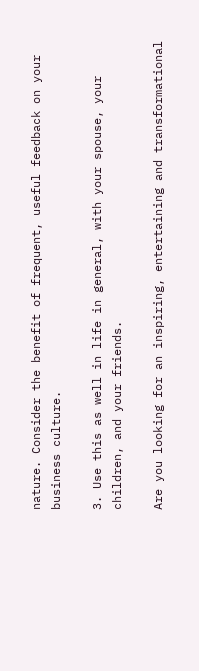nature. Consider the benefit of frequent, useful feedback on your business culture.

3. Use this as well in life in general, with your spouse, your children, and your friends.

Are you looking for an inspiring, entertaining and transformational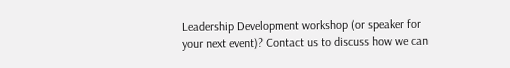Leadership Development workshop (or speaker for your next event)? Contact us to discuss how we can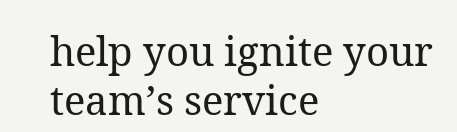help you ignite your team’s service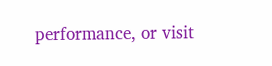performance, or visit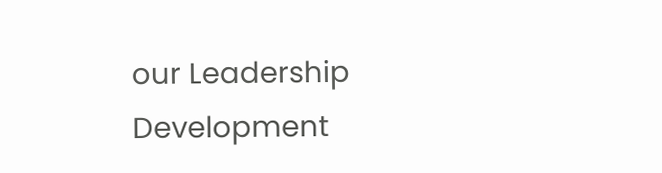our Leadership Development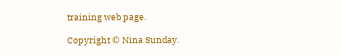training web page.

Copyright © Nina Sunday.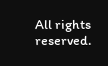All rights reserved.